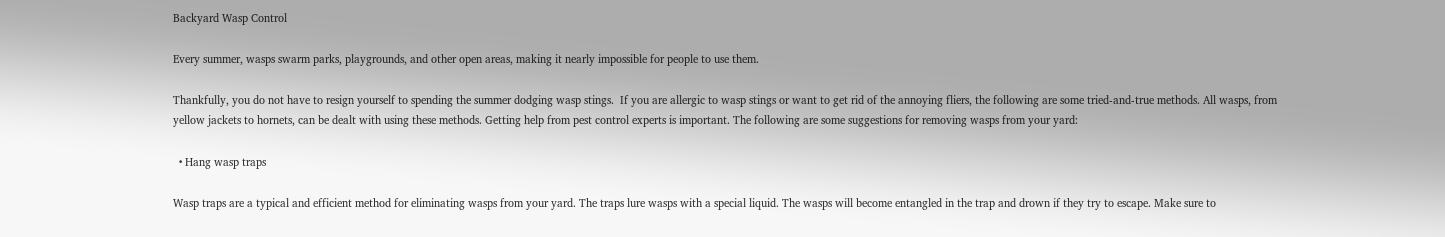Backyard Wasp Control

Every summer, wasps swarm parks, playgrounds, and other open areas, making it nearly impossible for people to use them.

Thankfully, you do not have to resign yourself to spending the summer dodging wasp stings.  If you are allergic to wasp stings or want to get rid of the annoying fliers, the following are some tried-and-true methods. All wasps, from yellow jackets to hornets, can be dealt with using these methods. Getting help from pest control experts is important. The following are some suggestions for removing wasps from your yard:

  • Hang wasp traps

Wasp traps are a typical and efficient method for eliminating wasps from your yard. The traps lure wasps with a special liquid. The wasps will become entangled in the trap and drown if they try to escape. Make sure to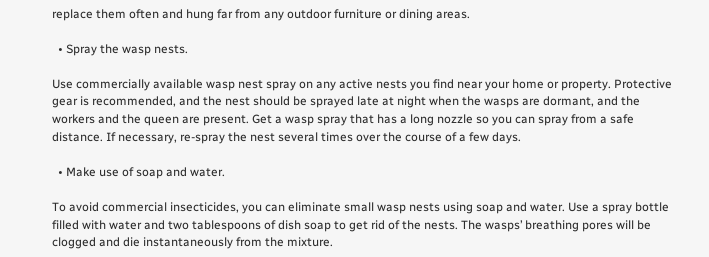replace them often and hung far from any outdoor furniture or dining areas.

  • Spray the wasp nests.

Use commercially available wasp nest spray on any active nests you find near your home or property. Protective gear is recommended, and the nest should be sprayed late at night when the wasps are dormant, and the workers and the queen are present. Get a wasp spray that has a long nozzle so you can spray from a safe distance. If necessary, re-spray the nest several times over the course of a few days.

  • Make use of soap and water.

To avoid commercial insecticides, you can eliminate small wasp nests using soap and water. Use a spray bottle filled with water and two tablespoons of dish soap to get rid of the nests. The wasps’ breathing pores will be clogged and die instantaneously from the mixture.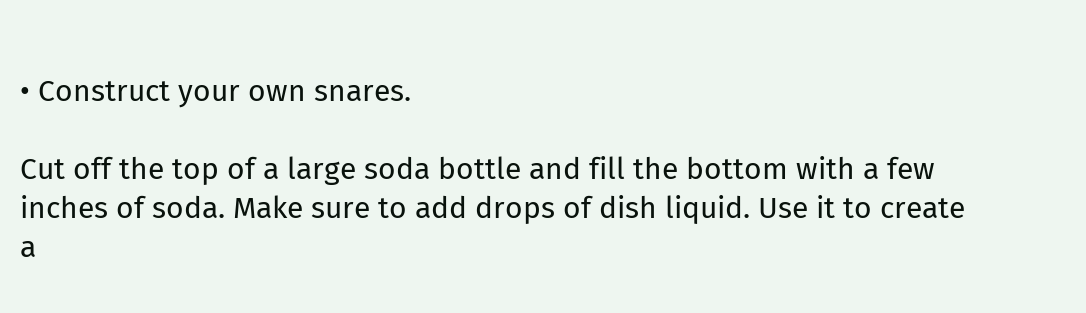• Construct your own snares.

Cut off the top of a large soda bottle and fill the bottom with a few inches of soda. Make sure to add drops of dish liquid. Use it to create a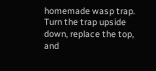homemade wasp trap. Turn the trap upside down, replace the top, and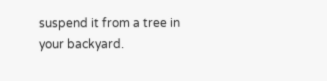suspend it from a tree in your backyard.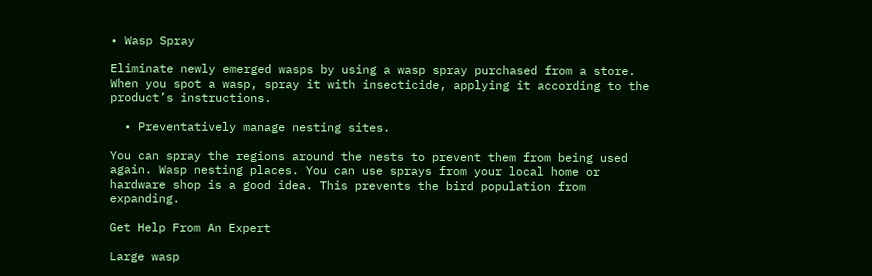• Wasp Spray

Eliminate newly emerged wasps by using a wasp spray purchased from a store. When you spot a wasp, spray it with insecticide, applying it according to the product’s instructions.

  • Preventatively manage nesting sites.

You can spray the regions around the nests to prevent them from being used again. Wasp nesting places. You can use sprays from your local home or hardware shop is a good idea. This prevents the bird population from expanding.

Get Help From An Expert

Large wasp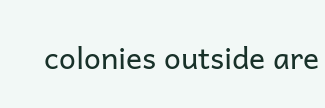colonies outside are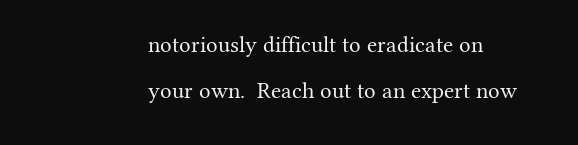notoriously difficult to eradicate on your own.  Reach out to an expert now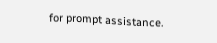for prompt assistance.